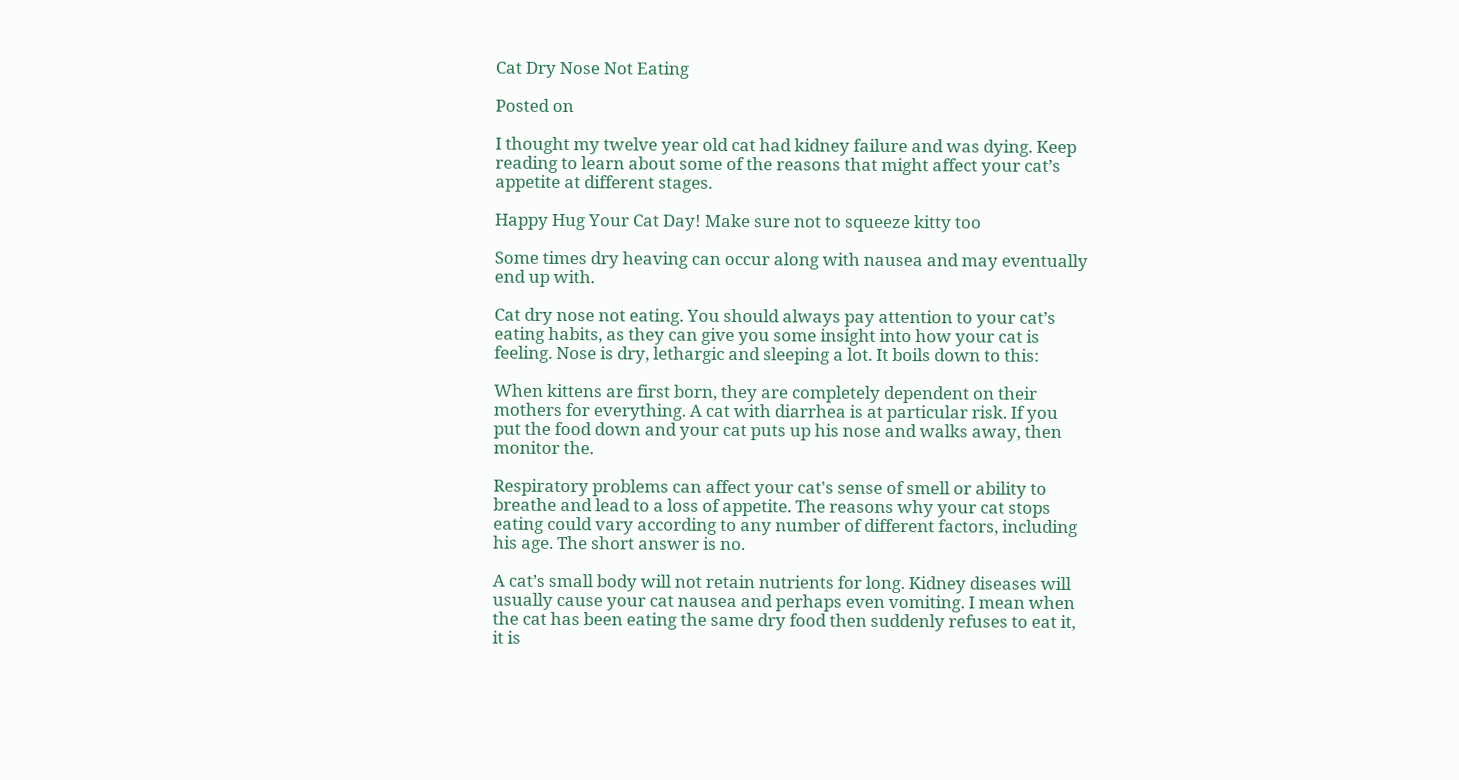Cat Dry Nose Not Eating

Posted on

I thought my twelve year old cat had kidney failure and was dying. Keep reading to learn about some of the reasons that might affect your cat’s appetite at different stages.

Happy Hug Your Cat Day! Make sure not to squeeze kitty too

Some times dry heaving can occur along with nausea and may eventually end up with.

Cat dry nose not eating. You should always pay attention to your cat’s eating habits, as they can give you some insight into how your cat is feeling. Nose is dry, lethargic and sleeping a lot. It boils down to this:

When kittens are first born, they are completely dependent on their mothers for everything. A cat with diarrhea is at particular risk. If you put the food down and your cat puts up his nose and walks away, then monitor the.

Respiratory problems can affect your cat's sense of smell or ability to breathe and lead to a loss of appetite. The reasons why your cat stops eating could vary according to any number of different factors, including his age. The short answer is no.

A cat’s small body will not retain nutrients for long. Kidney diseases will usually cause your cat nausea and perhaps even vomiting. I mean when the cat has been eating the same dry food then suddenly refuses to eat it, it is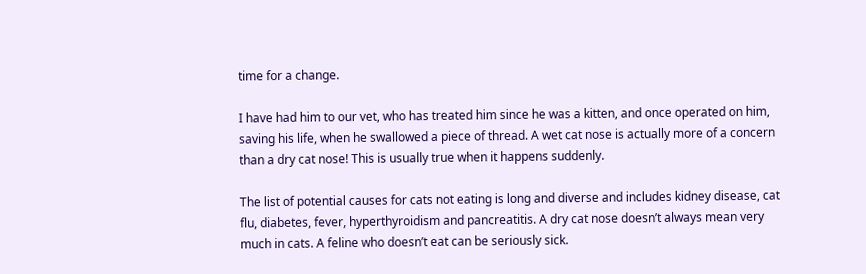time for a change.

I have had him to our vet, who has treated him since he was a kitten, and once operated on him, saving his life, when he swallowed a piece of thread. A wet cat nose is actually more of a concern than a dry cat nose! This is usually true when it happens suddenly.

The list of potential causes for cats not eating is long and diverse and includes kidney disease, cat flu, diabetes, fever, hyperthyroidism and pancreatitis. A dry cat nose doesn’t always mean very much in cats. A feline who doesn’t eat can be seriously sick.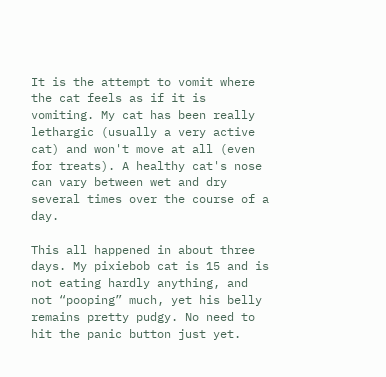It is the attempt to vomit where the cat feels as if it is vomiting. My cat has been really lethargic (usually a very active cat) and won't move at all (even for treats). A healthy cat's nose can vary between wet and dry several times over the course of a day.

This all happened in about three days. My pixiebob cat is 15 and is not eating hardly anything, and not “pooping” much, yet his belly remains pretty pudgy. No need to hit the panic button just yet.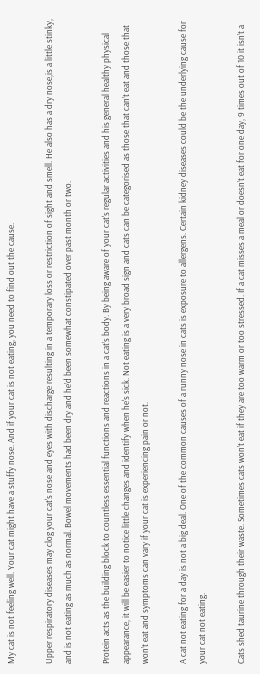My cat is not feeling well. Your cat might have a stuffy nose. And if your cat is not eating, you need to find out the cause.

Upper respiratory diseases may clog your cat's nose and eyes with discharge resulting in a temporary loss or restriction of sight and smell. He also has a dry nose,is a little stinky, and is not eating as much as normal. Bowel movements had been dry and he’d been somewhat constipated over past month or two.

Protein acts as the building block to countless essential functions and reactions in a cat’s body. By being aware of your cat's regular activities and his general healthy physical appearance, it will be easier to notice little changes and identify when he's sick. Not eating is a very broad sign and cats can be categorised as those that can’t eat and those that won’t eat and symptoms can vary if your cat is experiencing pain or not.

A cat not eating for a day is not a big deal. One of the common causes of a runny nose in cats is exposure to allergens. Certain kidney diseases could be the underlying cause for your cat not eating.

Cats shed taurine through their waste. Sometimes cats won’t eat if they are too warm or too stressed. If a cat misses a meal or doesn’t eat for one day, 9 times out of 10 it isn’t a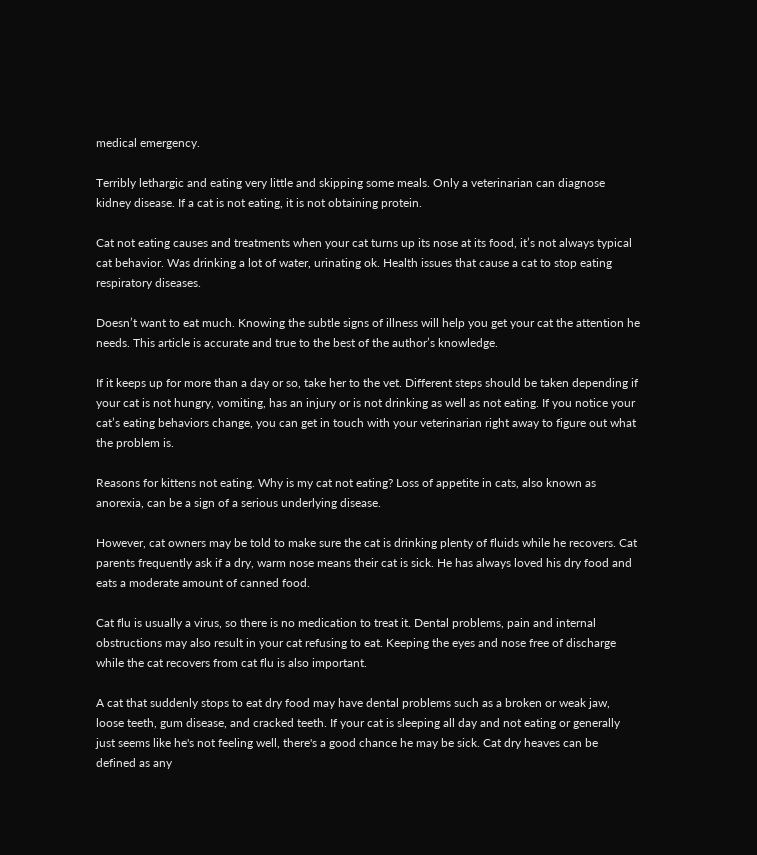medical emergency.

Terribly lethargic and eating very little and skipping some meals. Only a veterinarian can diagnose kidney disease. If a cat is not eating, it is not obtaining protein.

Cat not eating causes and treatments when your cat turns up its nose at its food, it’s not always typical cat behavior. Was drinking a lot of water, urinating ok. Health issues that cause a cat to stop eating respiratory diseases.

Doesn’t want to eat much. Knowing the subtle signs of illness will help you get your cat the attention he needs. This article is accurate and true to the best of the author’s knowledge.

If it keeps up for more than a day or so, take her to the vet. Different steps should be taken depending if your cat is not hungry, vomiting, has an injury or is not drinking as well as not eating. If you notice your cat’s eating behaviors change, you can get in touch with your veterinarian right away to figure out what the problem is.

Reasons for kittens not eating. Why is my cat not eating? Loss of appetite in cats, also known as anorexia, can be a sign of a serious underlying disease.

However, cat owners may be told to make sure the cat is drinking plenty of fluids while he recovers. Cat parents frequently ask if a dry, warm nose means their cat is sick. He has always loved his dry food and eats a moderate amount of canned food.

Cat flu is usually a virus, so there is no medication to treat it. Dental problems, pain and internal obstructions may also result in your cat refusing to eat. Keeping the eyes and nose free of discharge while the cat recovers from cat flu is also important.

A cat that suddenly stops to eat dry food may have dental problems such as a broken or weak jaw, loose teeth, gum disease, and cracked teeth. If your cat is sleeping all day and not eating or generally just seems like he's not feeling well, there's a good chance he may be sick. Cat dry heaves can be defined as any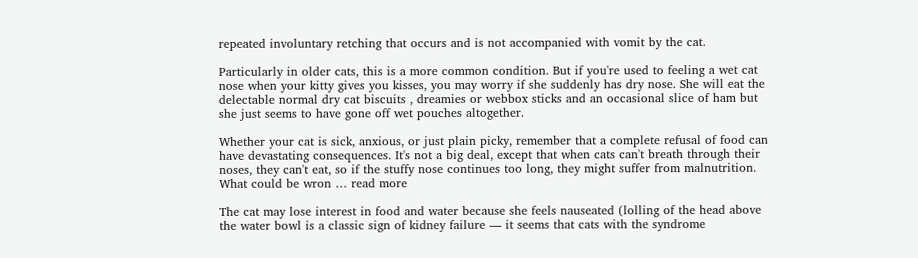repeated involuntary retching that occurs and is not accompanied with vomit by the cat.

Particularly in older cats, this is a more common condition. But if you're used to feeling a wet cat nose when your kitty gives you kisses, you may worry if she suddenly has dry nose. She will eat the delectable normal dry cat biscuits , dreamies or webbox sticks and an occasional slice of ham but she just seems to have gone off wet pouches altogether.

Whether your cat is sick, anxious, or just plain picky, remember that a complete refusal of food can have devastating consequences. It's not a big deal, except that when cats can't breath through their noses, they can't eat, so if the stuffy nose continues too long, they might suffer from malnutrition. What could be wron … read more

The cat may lose interest in food and water because she feels nauseated (lolling of the head above the water bowl is a classic sign of kidney failure — it seems that cats with the syndrome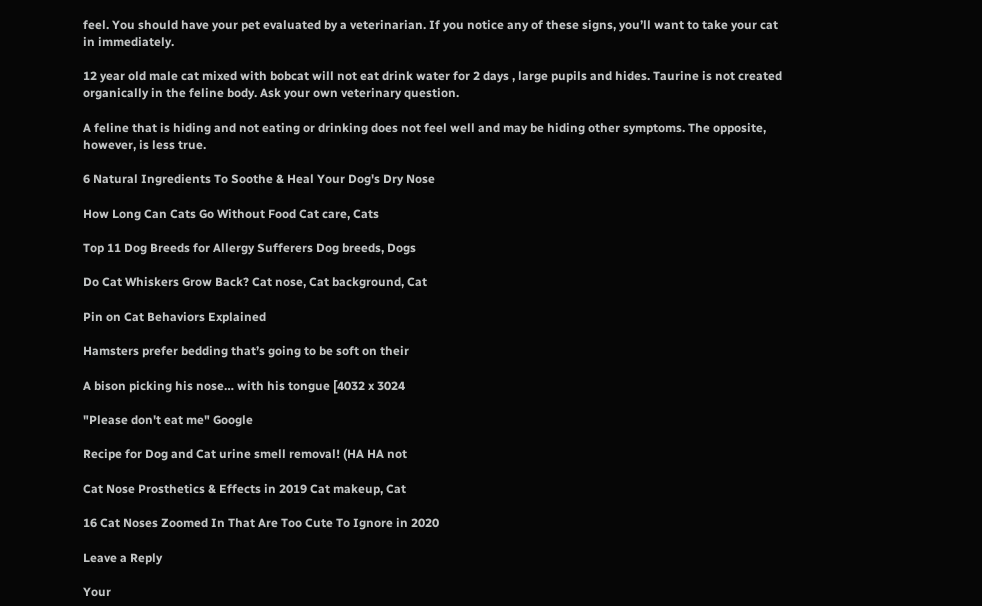feel. You should have your pet evaluated by a veterinarian. If you notice any of these signs, you’ll want to take your cat in immediately.

12 year old male cat mixed with bobcat will not eat drink water for 2 days , large pupils and hides. Taurine is not created organically in the feline body. Ask your own veterinary question.

A feline that is hiding and not eating or drinking does not feel well and may be hiding other symptoms. The opposite, however, is less true.

6 Natural Ingredients To Soothe & Heal Your Dog's Dry Nose

How Long Can Cats Go Without Food Cat care, Cats

Top 11 Dog Breeds for Allergy Sufferers Dog breeds, Dogs

Do Cat Whiskers Grow Back? Cat nose, Cat background, Cat

Pin on Cat Behaviors Explained

Hamsters prefer bedding that’s going to be soft on their

A bison picking his nose… with his tongue [4032 x 3024

"Please don't eat me" Google

Recipe for Dog and Cat urine smell removal! (HA HA not

Cat Nose Prosthetics & Effects in 2019 Cat makeup, Cat

16 Cat Noses Zoomed In That Are Too Cute To Ignore in 2020

Leave a Reply

Your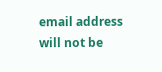email address will not be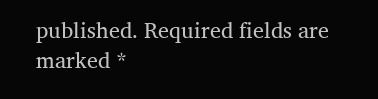published. Required fields are marked *